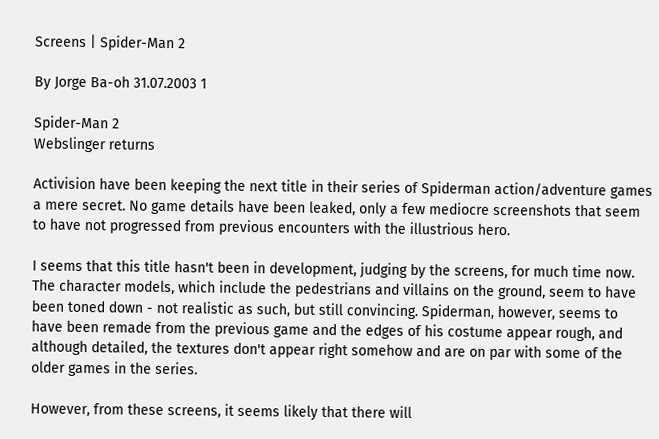Screens | Spider-Man 2

By Jorge Ba-oh 31.07.2003 1

Spider-Man 2
Webslinger returns

Activision have been keeping the next title in their series of Spiderman action/adventure games a mere secret. No game details have been leaked, only a few mediocre screenshots that seem to have not progressed from previous encounters with the illustrious hero.

I seems that this title hasn't been in development, judging by the screens, for much time now. The character models, which include the pedestrians and villains on the ground, seem to have been toned down - not realistic as such, but still convincing. Spiderman, however, seems to have been remade from the previous game and the edges of his costume appear rough, and although detailed, the textures don't appear right somehow and are on par with some of the older games in the series.

However, from these screens, it seems likely that there will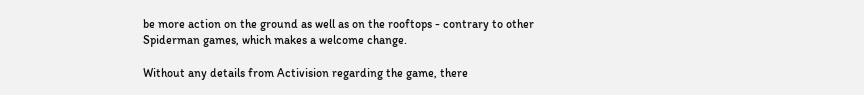be more action on the ground as well as on the rooftops - contrary to other Spiderman games, which makes a welcome change.

Without any details from Activision regarding the game, there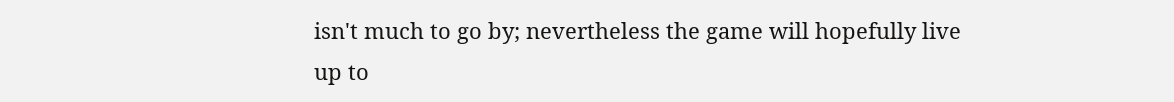isn't much to go by; nevertheless the game will hopefully live up to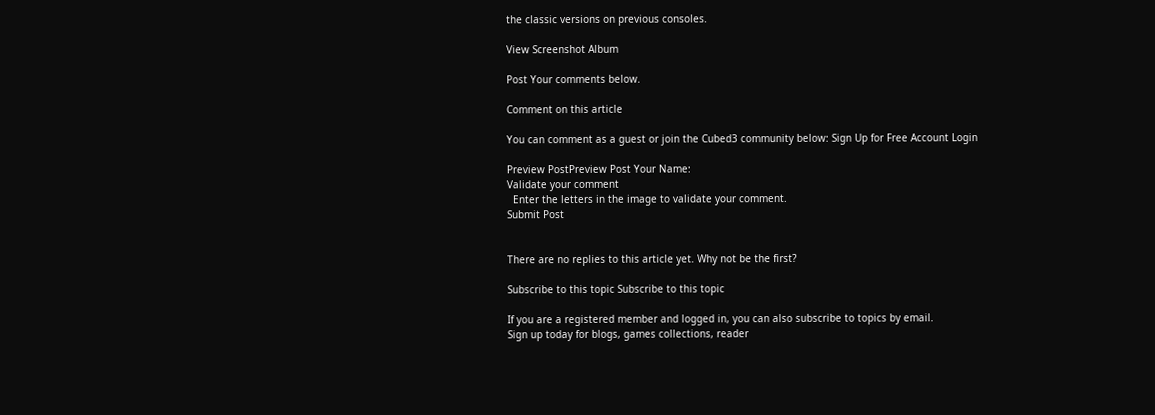the classic versions on previous consoles.

View Screenshot Album

Post Your comments below.

Comment on this article

You can comment as a guest or join the Cubed3 community below: Sign Up for Free Account Login

Preview PostPreview Post Your Name:
Validate your comment
  Enter the letters in the image to validate your comment.
Submit Post


There are no replies to this article yet. Why not be the first?

Subscribe to this topic Subscribe to this topic

If you are a registered member and logged in, you can also subscribe to topics by email.
Sign up today for blogs, games collections, reader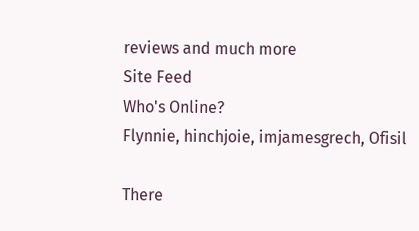reviews and much more
Site Feed
Who's Online?
Flynnie, hinchjoie, imjamesgrech, Ofisil

There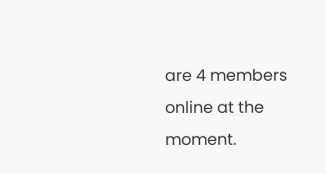are 4 members online at the moment.